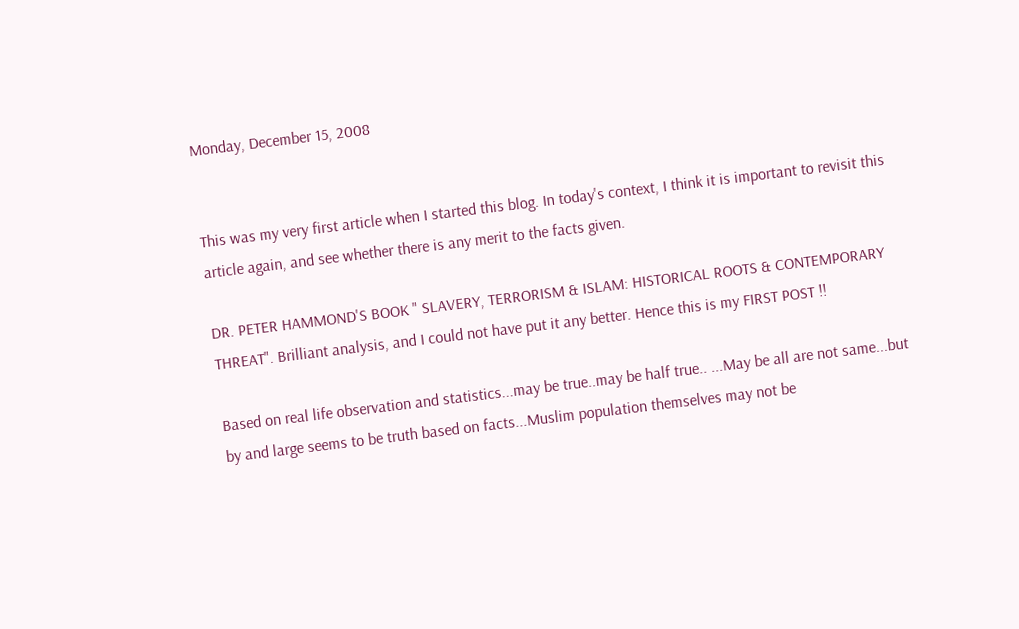Monday, December 15, 2008


This was my very first article when I started this blog. In today's context, I think it is important to revisit this article again, and see whether there is any merit to the facts given.

DR. PETER HAMMOND'S BOOK " SLAVERY, TERRORISM & ISLAM: HISTORICAL ROOTS & CONTEMPORARY THREAT". Brilliant analysis, and I could not have put it any better. Hence this is my FIRST POST !!

Based on real life observation and statistics...may be true..may be half true.. ...May be all are not same...but by and large seems to be truth based on facts...Muslim population themselves may not be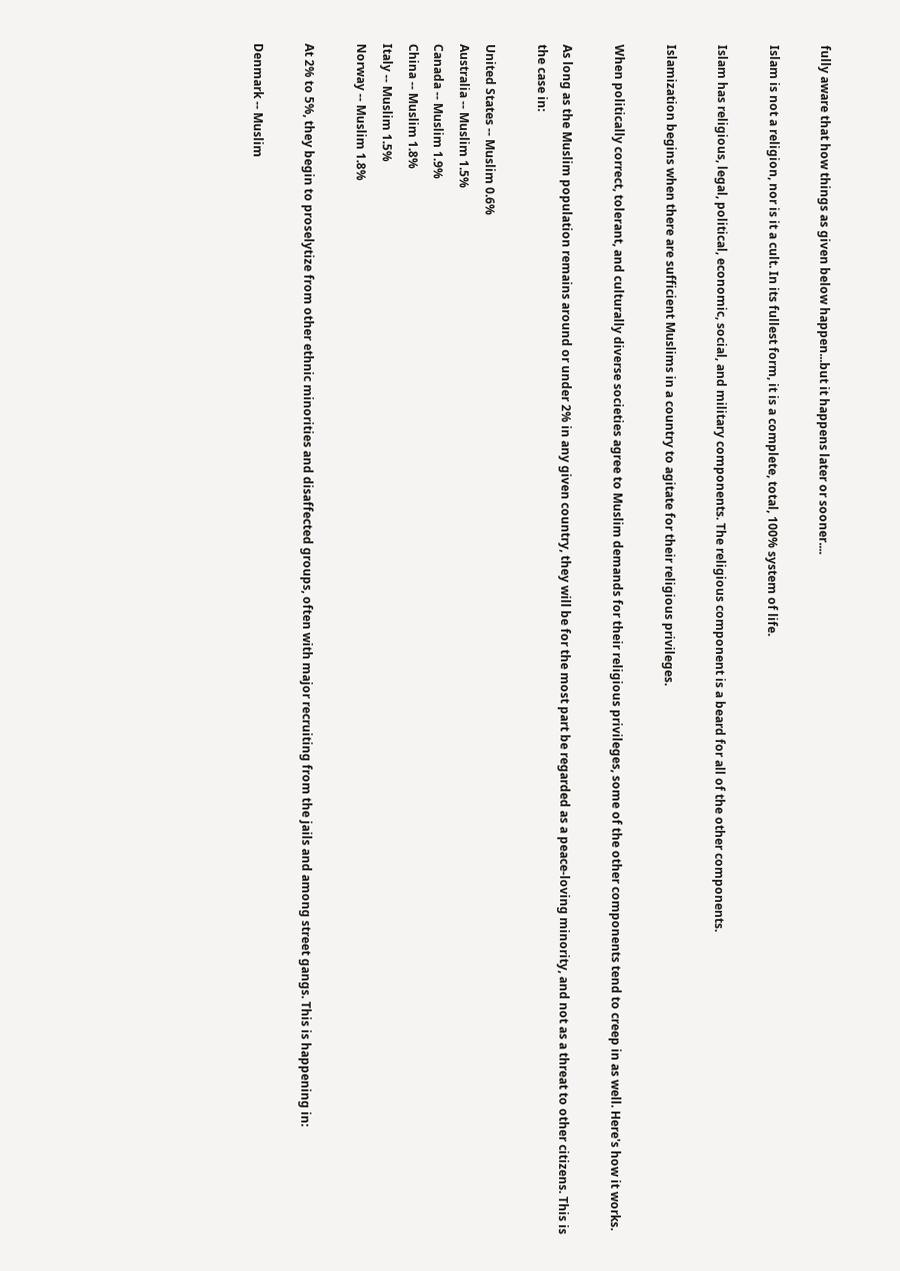fully aware that how things as given below happen...but it happens later or sooner....

Islam is not a religion, nor is it a cult. In its fullest form, it is a complete, total, 100% system of life.

Islam has religious, legal, political, economic, social, and military components. The religious component is a beard for all of the other components.

Islamization begins when there are sufficient Muslims in a country to agitate for their religious privileges.

When politically correct, tolerant, and culturally diverse societies agree to Muslim demands for their religious privileges, some of the other components tend to creep in as well. Here's how it works.

As long as the Muslim population remains around or under 2% in any given country, they will be for the most part be regarded as a peace-loving minority, and not as a threat to other citizens. This is the case in:

United States -- Muslim 0.6%
Australia -- Muslim 1.5%
Canada -- Muslim 1.9%
China -- Muslim 1.8%
Italy -- Muslim 1.5%
Norway -- Muslim 1.8%

At 2% to 5%, they begin to proselytize from other ethnic minorities and disaffected groups, often with major recruiting from the jails and among street gangs. This is happening in:

Denmark -- Muslim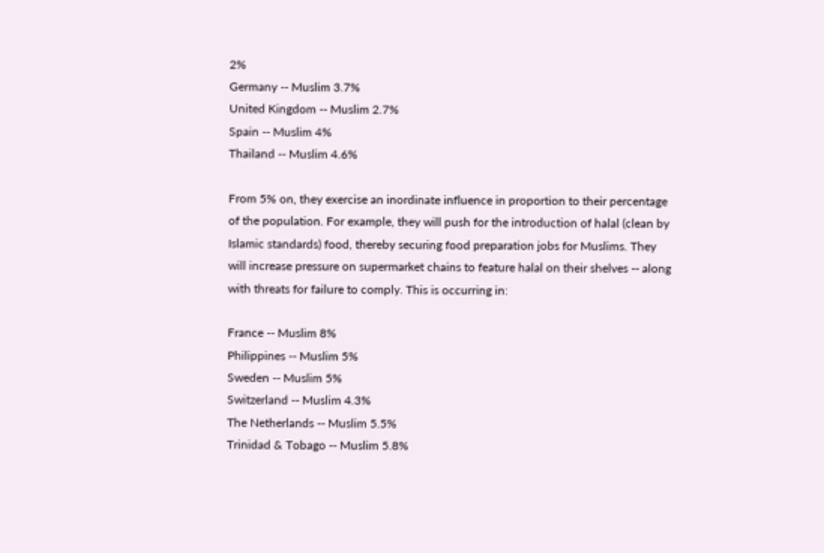2%
Germany -- Muslim 3.7%
United Kingdom -- Muslim 2.7%
Spain -- Muslim 4%
Thailand -- Muslim 4.6%

From 5% on, they exercise an inordinate influence in proportion to their percentage of the population. For example, they will push for the introduction of halal (clean by Islamic standards) food, thereby securing food preparation jobs for Muslims. They will increase pressure on supermarket chains to feature halal on their shelves -- along with threats for failure to comply. This is occurring in:

France -- Muslim 8%
Philippines -- Muslim 5%
Sweden -- Muslim 5%
Switzerland -- Muslim 4.3%
The Netherlands -- Muslim 5.5%
Trinidad & Tobago -- Muslim 5.8%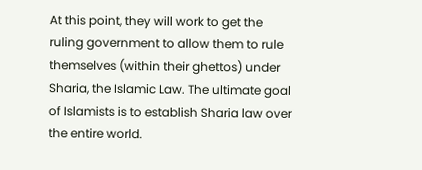At this point, they will work to get the ruling government to allow them to rule themselves (within their ghettos) under Sharia, the Islamic Law. The ultimate goal of Islamists is to establish Sharia law over the entire world.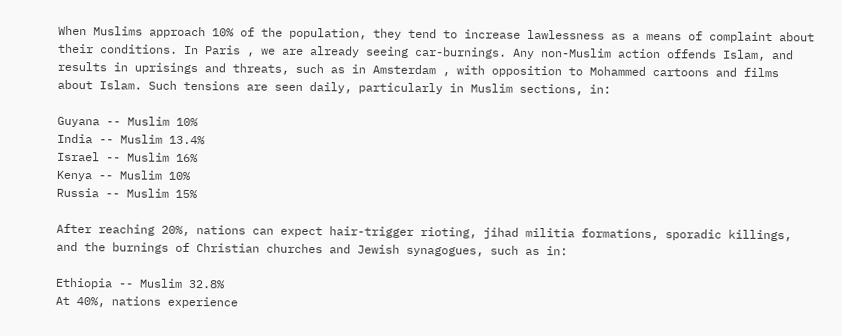When Muslims approach 10% of the population, they tend to increase lawlessness as a means of complaint about their conditions. In Paris , we are already seeing car-burnings. Any non-Muslim action offends Islam, and results in uprisings and threats, such as in Amsterdam , with opposition to Mohammed cartoons and films about Islam. Such tensions are seen daily, particularly in Muslim sections, in:

Guyana -- Muslim 10%
India -- Muslim 13.4%
Israel -- Muslim 16%
Kenya -- Muslim 10%
Russia -- Muslim 15%

After reaching 20%, nations can expect hair-trigger rioting, jihad militia formations, sporadic killings, and the burnings of Christian churches and Jewish synagogues, such as in:

Ethiopia -- Muslim 32.8%
At 40%, nations experience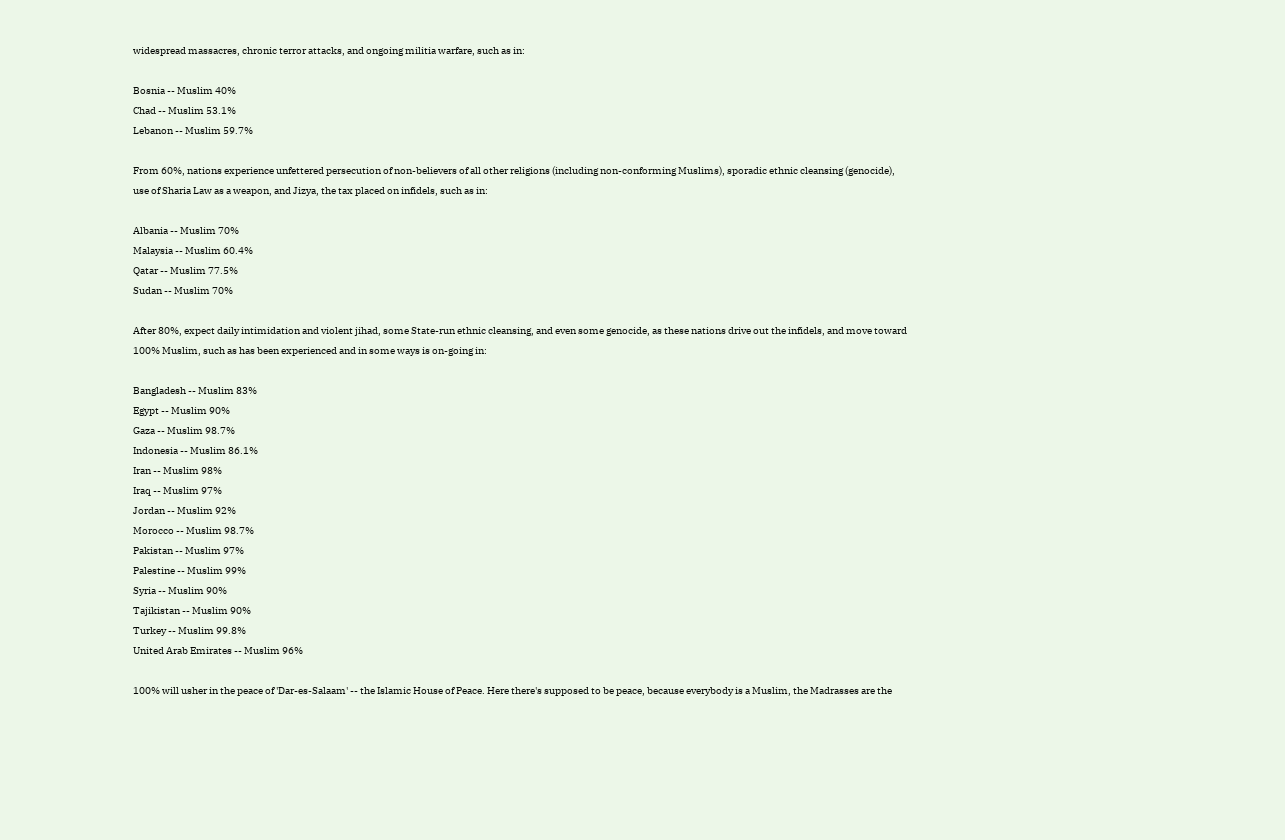widespread massacres, chronic terror attacks, and ongoing militia warfare, such as in:

Bosnia -- Muslim 40%
Chad -- Muslim 53.1%
Lebanon -- Muslim 59.7%

From 60%, nations experience unfettered persecution of non-believers of all other religions (including non-conforming Muslims), sporadic ethnic cleansing (genocide), use of Sharia Law as a weapon, and Jizya, the tax placed on infidels, such as in:

Albania -- Muslim 70%
Malaysia -- Muslim 60.4%
Qatar -- Muslim 77.5%
Sudan -- Muslim 70%

After 80%, expect daily intimidation and violent jihad, some State-run ethnic cleansing, and even some genocide, as these nations drive out the infidels, and move toward 100% Muslim, such as has been experienced and in some ways is on-going in:

Bangladesh -- Muslim 83%
Egypt -- Muslim 90%
Gaza -- Muslim 98.7%
Indonesia -- Muslim 86.1%
Iran -- Muslim 98%
Iraq -- Muslim 97%
Jordan -- Muslim 92%
Morocco -- Muslim 98.7%
Pakistan -- Muslim 97%
Palestine -- Muslim 99%
Syria -- Muslim 90%
Tajikistan -- Muslim 90%
Turkey -- Muslim 99.8%
United Arab Emirates -- Muslim 96%

100% will usher in the peace of 'Dar-es-Salaam' -- the Islamic House of Peace. Here there's supposed to be peace, because everybody is a Muslim, the Madrasses are the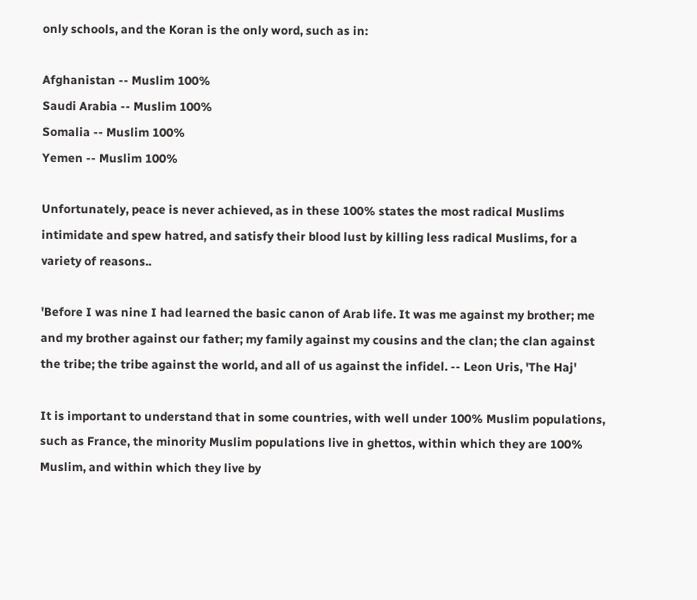only schools, and the Koran is the only word, such as in:

Afghanistan -- Muslim 100%
Saudi Arabia -- Muslim 100%
Somalia -- Muslim 100%
Yemen -- Muslim 100%

Unfortunately, peace is never achieved, as in these 100% states the most radical Muslims intimidate and spew hatred, and satisfy their blood lust by killing less radical Muslims, for a variety of reasons..

'Before I was nine I had learned the basic canon of Arab life. It was me against my brother; me and my brother against our father; my family against my cousins and the clan; the clan against the tribe; the tribe against the world, and all of us against the infidel. -- Leon Uris, 'The Haj'

It is important to understand that in some countries, with well under 100% Muslim populations, such as France, the minority Muslim populations live in ghettos, within which they are 100% Muslim, and within which they live by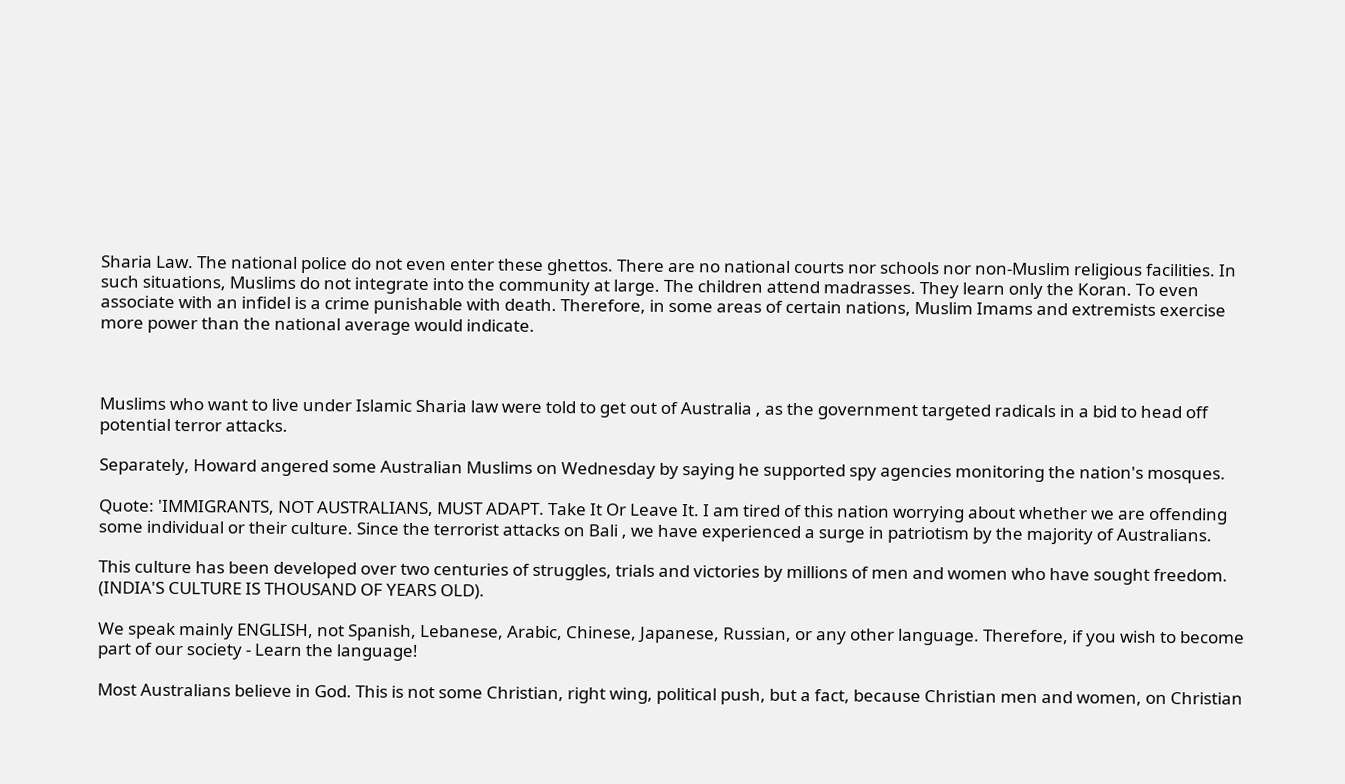Sharia Law. The national police do not even enter these ghettos. There are no national courts nor schools nor non-Muslim religious facilities. In such situations, Muslims do not integrate into the community at large. The children attend madrasses. They learn only the Koran. To even associate with an infidel is a crime punishable with death. Therefore, in some areas of certain nations, Muslim Imams and extremists exercise more power than the national average would indicate.



Muslims who want to live under Islamic Sharia law were told to get out of Australia , as the government targeted radicals in a bid to head off potential terror attacks.

Separately, Howard angered some Australian Muslims on Wednesday by saying he supported spy agencies monitoring the nation's mosques.

Quote: 'IMMIGRANTS, NOT AUSTRALIANS, MUST ADAPT. Take It Or Leave It. I am tired of this nation worrying about whether we are offending some individual or their culture. Since the terrorist attacks on Bali , we have experienced a surge in patriotism by the majority of Australians.

This culture has been developed over two centuries of struggles, trials and victories by millions of men and women who have sought freedom. (INDIA'S CULTURE IS THOUSAND OF YEARS OLD).

We speak mainly ENGLISH, not Spanish, Lebanese, Arabic, Chinese, Japanese, Russian, or any other language. Therefore, if you wish to become part of our society - Learn the language!

Most Australians believe in God. This is not some Christian, right wing, political push, but a fact, because Christian men and women, on Christian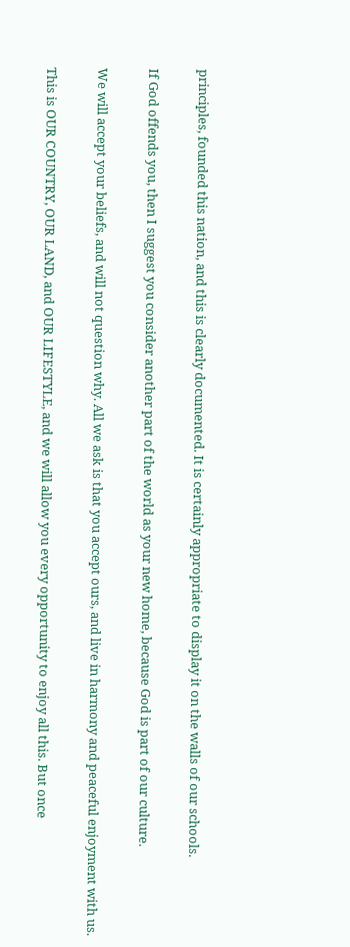principles, founded this nation, and this is clearly documented. It is certainly appropriate to display it on the walls of our schools.

If God offends you, then I suggest you consider another part of the world as your new home, because God is part of our culture.

We will accept your beliefs, and will not question why. All we ask is that you accept ours, and live in harmony and peaceful enjoyment with us.

This is OUR COUNTRY, OUR LAND, and OUR LIFESTYLE, and we will allow you every opportunity to enjoy all this. But once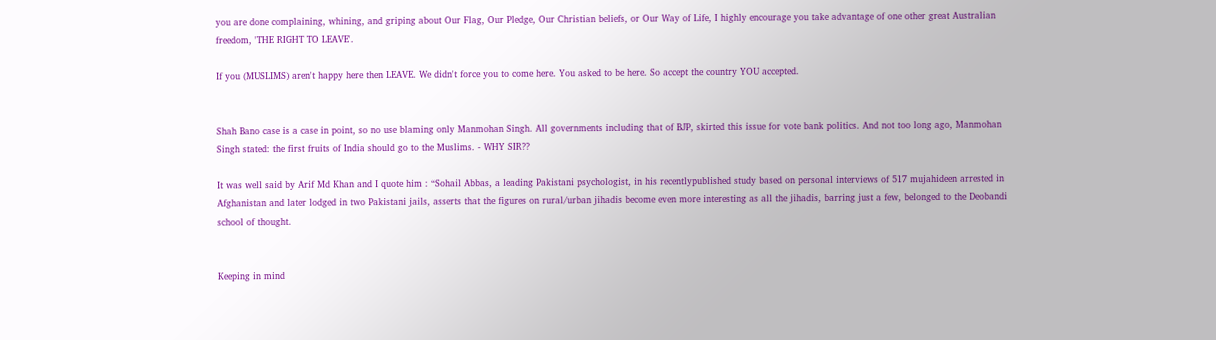you are done complaining, whining, and griping about Our Flag, Our Pledge, Our Christian beliefs, or Our Way of Life, I highly encourage you take advantage of one other great Australian freedom, 'THE RIGHT TO LEAVE'.

If you (MUSLIMS) aren't happy here then LEAVE. We didn't force you to come here. You asked to be here. So accept the country YOU accepted.


Shah Bano case is a case in point, so no use blaming only Manmohan Singh. All governments including that of BJP, skirted this issue for vote bank politics. And not too long ago, Manmohan Singh stated: the first fruits of India should go to the Muslims. - WHY SIR??

It was well said by Arif Md Khan and I quote him : “Sohail Abbas, a leading Pakistani psychologist, in his recentlypublished study based on personal interviews of 517 mujahideen arrested in Afghanistan and later lodged in two Pakistani jails, asserts that the figures on rural/urban jihadis become even more interesting as all the jihadis, barring just a few, belonged to the Deobandi school of thought.


Keeping in mind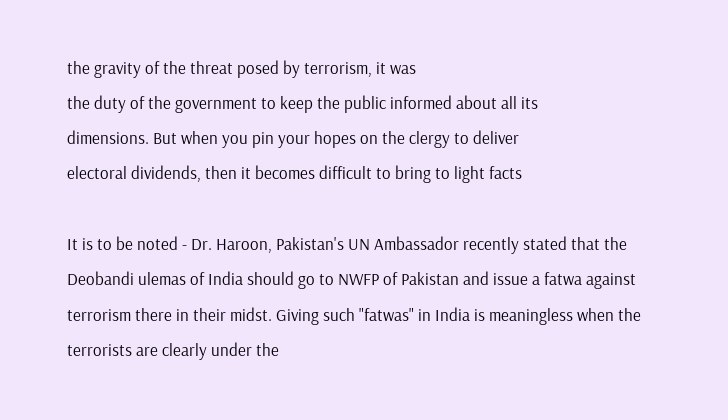the gravity of the threat posed by terrorism, it was
the duty of the government to keep the public informed about all its
dimensions. But when you pin your hopes on the clergy to deliver
electoral dividends, then it becomes difficult to bring to light facts

It is to be noted - Dr. Haroon, Pakistan's UN Ambassador recently stated that the Deobandi ulemas of India should go to NWFP of Pakistan and issue a fatwa against terrorism there in their midst. Giving such "fatwas" in India is meaningless when the terrorists are clearly under the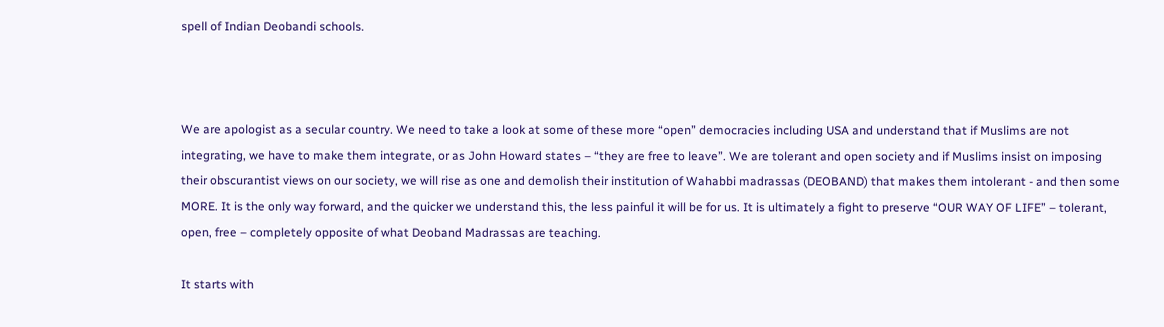spell of Indian Deobandi schools.



We are apologist as a secular country. We need to take a look at some of these more “open” democracies including USA and understand that if Muslims are not integrating, we have to make them integrate, or as John Howard states – “they are free to leave”. We are tolerant and open society and if Muslims insist on imposing their obscurantist views on our society, we will rise as one and demolish their institution of Wahabbi madrassas (DEOBAND) that makes them intolerant - and then some MORE. It is the only way forward, and the quicker we understand this, the less painful it will be for us. It is ultimately a fight to preserve “OUR WAY OF LIFE” – tolerant, open, free – completely opposite of what Deoband Madrassas are teaching.

It starts with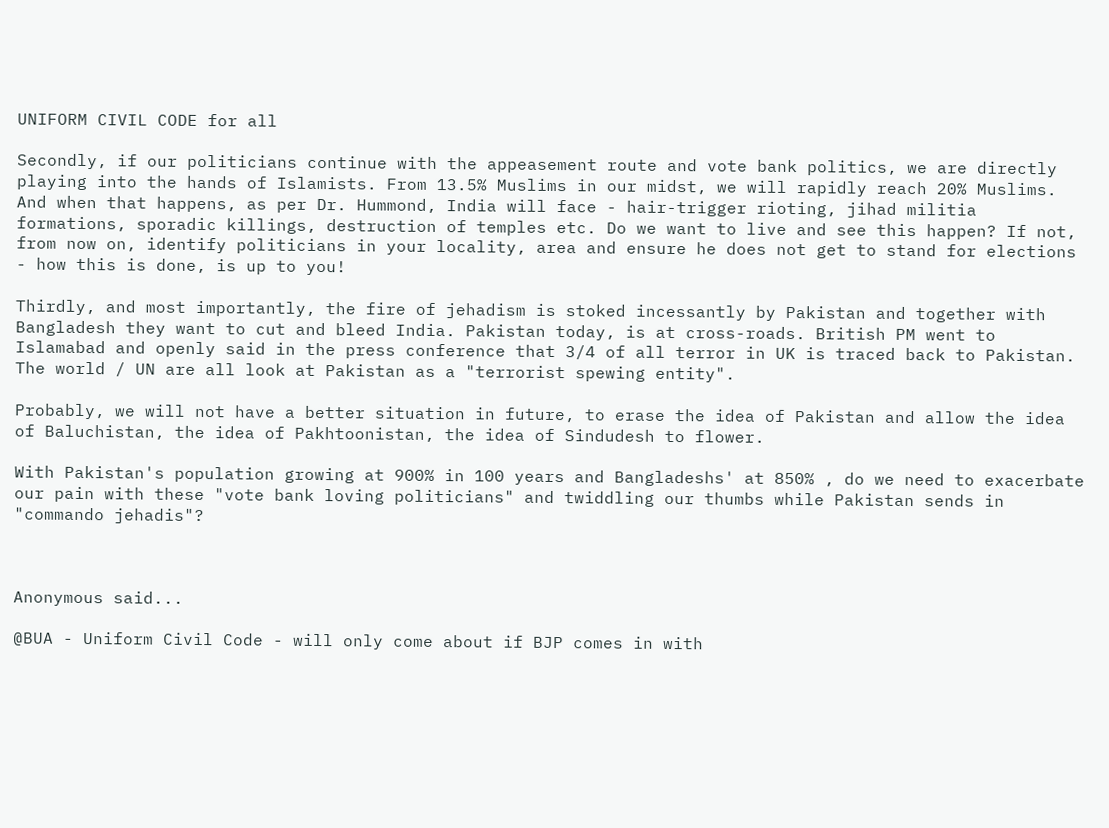UNIFORM CIVIL CODE for all

Secondly, if our politicians continue with the appeasement route and vote bank politics, we are directly playing into the hands of Islamists. From 13.5% Muslims in our midst, we will rapidly reach 20% Muslims. And when that happens, as per Dr. Hummond, India will face - hair-trigger rioting, jihad militia formations, sporadic killings, destruction of temples etc. Do we want to live and see this happen? If not, from now on, identify politicians in your locality, area and ensure he does not get to stand for elections - how this is done, is up to you!

Thirdly, and most importantly, the fire of jehadism is stoked incessantly by Pakistan and together with Bangladesh they want to cut and bleed India. Pakistan today, is at cross-roads. British PM went to Islamabad and openly said in the press conference that 3/4 of all terror in UK is traced back to Pakistan. The world / UN are all look at Pakistan as a "terrorist spewing entity".

Probably, we will not have a better situation in future, to erase the idea of Pakistan and allow the idea of Baluchistan, the idea of Pakhtoonistan, the idea of Sindudesh to flower.

With Pakistan's population growing at 900% in 100 years and Bangladeshs' at 850% , do we need to exacerbate our pain with these "vote bank loving politicians" and twiddling our thumbs while Pakistan sends in "commando jehadis"?



Anonymous said...

@BUA - Uniform Civil Code - will only come about if BJP comes in with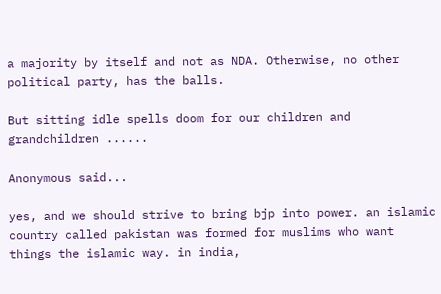a majority by itself and not as NDA. Otherwise, no other political party, has the balls.

But sitting idle spells doom for our children and grandchildren ......

Anonymous said...

yes, and we should strive to bring bjp into power. an islamic country called pakistan was formed for muslims who want things the islamic way. in india,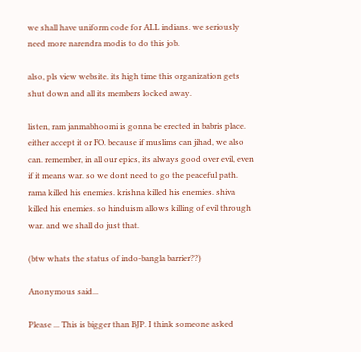we shall have uniform code for ALL indians. we seriously need more narendra modis to do this job.

also, pls view website. its high time this organization gets shut down and all its members locked away.

listen, ram janmabhoomi is gonna be erected in babris place. either accept it or FO. because if muslims can jihad, we also can. remember, in all our epics, its always good over evil, even if it means war. so we dont need to go the peaceful path. rama killed his enemies. krishna killed his enemies. shiva killed his enemies. so hinduism allows killing of evil through war. and we shall do just that.

(btw whats the status of indo-bangla barrier??)

Anonymous said...

Please ... This is bigger than BJP. I think someone asked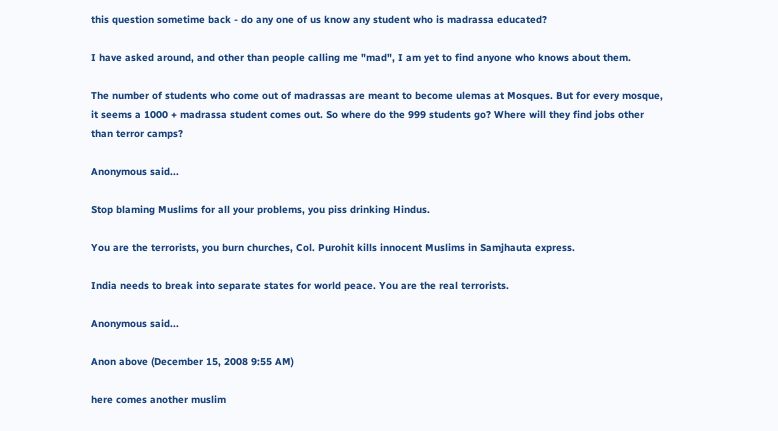this question sometime back - do any one of us know any student who is madrassa educated?

I have asked around, and other than people calling me "mad", I am yet to find anyone who knows about them.

The number of students who come out of madrassas are meant to become ulemas at Mosques. But for every mosque, it seems a 1000 + madrassa student comes out. So where do the 999 students go? Where will they find jobs other than terror camps?

Anonymous said...

Stop blaming Muslims for all your problems, you piss drinking Hindus.

You are the terrorists, you burn churches, Col. Purohit kills innocent Muslims in Samjhauta express.

India needs to break into separate states for world peace. You are the real terrorists.

Anonymous said...

Anon above (December 15, 2008 9:55 AM)

here comes another muslim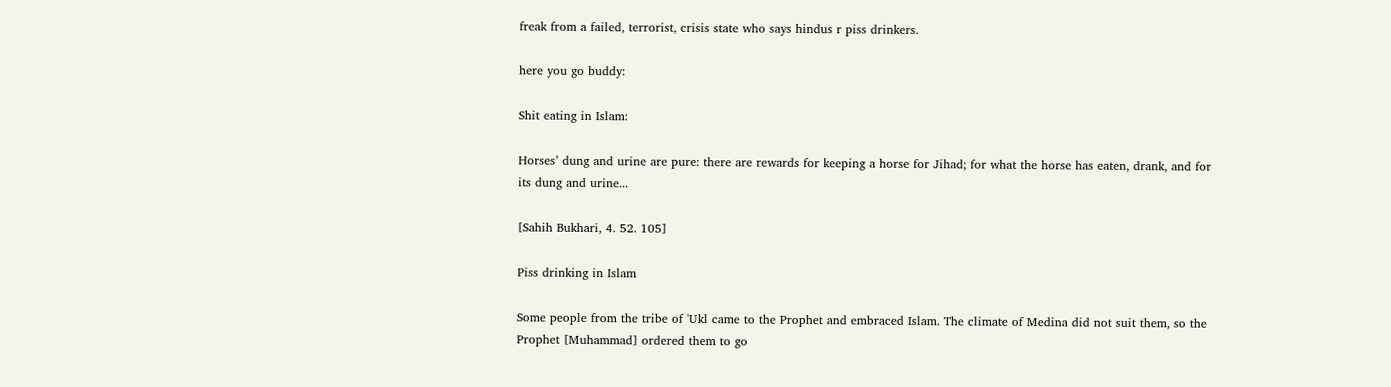freak from a failed, terrorist, crisis state who says hindus r piss drinkers.

here you go buddy:

Shit eating in Islam:

Horses’ dung and urine are pure: there are rewards for keeping a horse for Jihad; for what the horse has eaten, drank, and for its dung and urine...

[Sahih Bukhari, 4. 52. 105]

Piss drinking in Islam

Some people from the tribe of 'Ukl came to the Prophet and embraced Islam. The climate of Medina did not suit them, so the Prophet [Muhammad] ordered them to go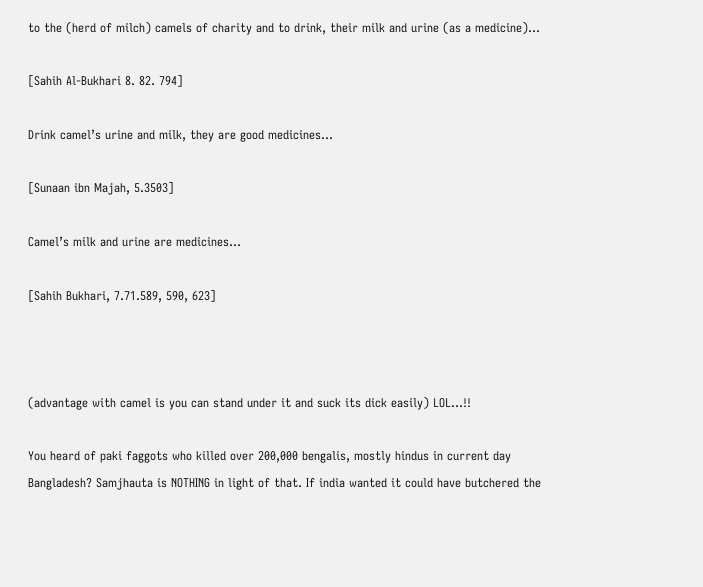to the (herd of milch) camels of charity and to drink, their milk and urine (as a medicine)...

[Sahih Al-Bukhari 8. 82. 794]

Drink camel’s urine and milk, they are good medicines...

[Sunaan ibn Majah, 5.3503]

Camel’s milk and urine are medicines...

[Sahih Bukhari, 7.71.589, 590, 623]



(advantage with camel is you can stand under it and suck its dick easily) LOL...!!

You heard of paki faggots who killed over 200,000 bengalis, mostly hindus in current day Bangladesh? Samjhauta is NOTHING in light of that. If india wanted it could have butchered the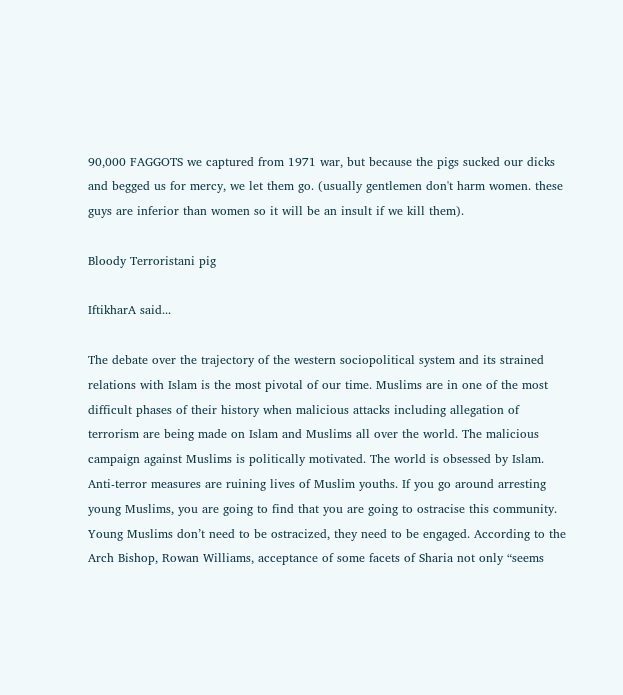90,000 FAGGOTS we captured from 1971 war, but because the pigs sucked our dicks and begged us for mercy, we let them go. (usually gentlemen don't harm women. these guys are inferior than women so it will be an insult if we kill them).

Bloody Terroristani pig

IftikharA said...

The debate over the trajectory of the western sociopolitical system and its strained relations with Islam is the most pivotal of our time. Muslims are in one of the most difficult phases of their history when malicious attacks including allegation of terrorism are being made on Islam and Muslims all over the world. The malicious campaign against Muslims is politically motivated. The world is obsessed by Islam. Anti-terror measures are ruining lives of Muslim youths. If you go around arresting young Muslims, you are going to find that you are going to ostracise this community. Young Muslims don’t need to be ostracized, they need to be engaged. According to the Arch Bishop, Rowan Williams, acceptance of some facets of Sharia not only “seems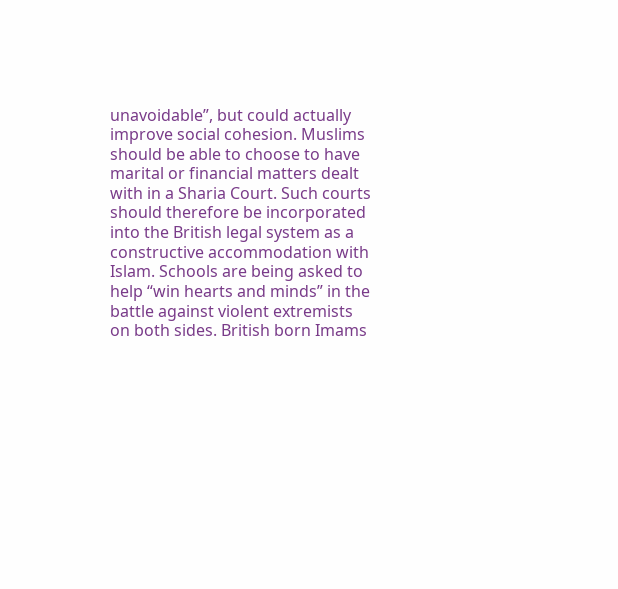unavoidable”, but could actually improve social cohesion. Muslims should be able to choose to have marital or financial matters dealt with in a Sharia Court. Such courts should therefore be incorporated into the British legal system as a constructive accommodation with Islam. Schools are being asked to help “win hearts and minds” in the battle against violent extremists on both sides. British born Imams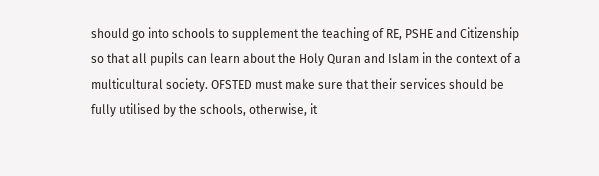should go into schools to supplement the teaching of RE, PSHE and Citizenship so that all pupils can learn about the Holy Quran and Islam in the context of a multicultural society. OFSTED must make sure that their services should be fully utilised by the schools, otherwise, it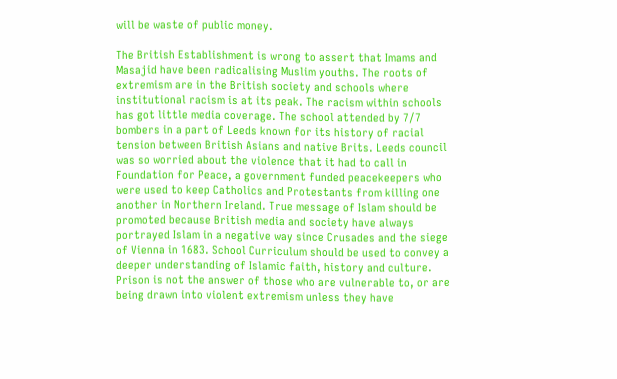will be waste of public money.

The British Establishment is wrong to assert that Imams and Masajid have been radicalising Muslim youths. The roots of extremism are in the British society and schools where institutional racism is at its peak. The racism within schools has got little media coverage. The school attended by 7/7 bombers in a part of Leeds known for its history of racial tension between British Asians and native Brits. Leeds council was so worried about the violence that it had to call in Foundation for Peace, a government funded peacekeepers who were used to keep Catholics and Protestants from killing one another in Northern Ireland. True message of Islam should be promoted because British media and society have always portrayed Islam in a negative way since Crusades and the siege of Vienna in 1683. School Curriculum should be used to convey a deeper understanding of Islamic faith, history and culture. Prison is not the answer of those who are vulnerable to, or are being drawn into violent extremism unless they have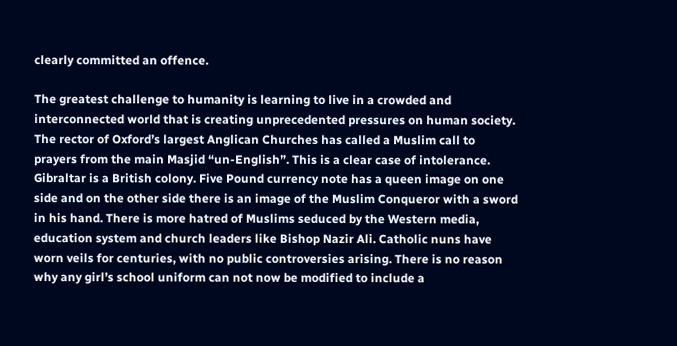clearly committed an offence.

The greatest challenge to humanity is learning to live in a crowded and interconnected world that is creating unprecedented pressures on human society. The rector of Oxford’s largest Anglican Churches has called a Muslim call to prayers from the main Masjid “un-English”. This is a clear case of intolerance. Gibraltar is a British colony. Five Pound currency note has a queen image on one side and on the other side there is an image of the Muslim Conqueror with a sword in his hand. There is more hatred of Muslims seduced by the Western media, education system and church leaders like Bishop Nazir Ali. Catholic nuns have worn veils for centuries, with no public controversies arising. There is no reason why any girl’s school uniform can not now be modified to include a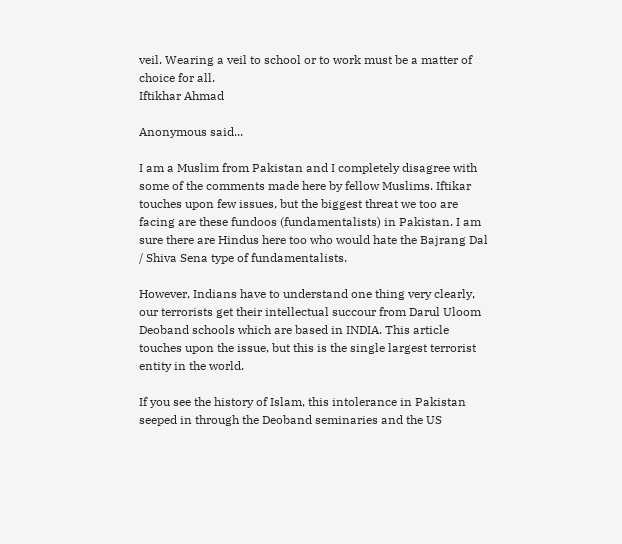veil. Wearing a veil to school or to work must be a matter of choice for all.
Iftikhar Ahmad

Anonymous said...

I am a Muslim from Pakistan and I completely disagree with some of the comments made here by fellow Muslims. Iftikar touches upon few issues, but the biggest threat we too are facing are these fundoos (fundamentalists) in Pakistan. I am sure there are Hindus here too who would hate the Bajrang Dal / Shiva Sena type of fundamentalists.

However, Indians have to understand one thing very clearly, our terrorists get their intellectual succour from Darul Uloom Deoband schools which are based in INDIA. This article touches upon the issue, but this is the single largest terrorist entity in the world.

If you see the history of Islam, this intolerance in Pakistan seeped in through the Deoband seminaries and the US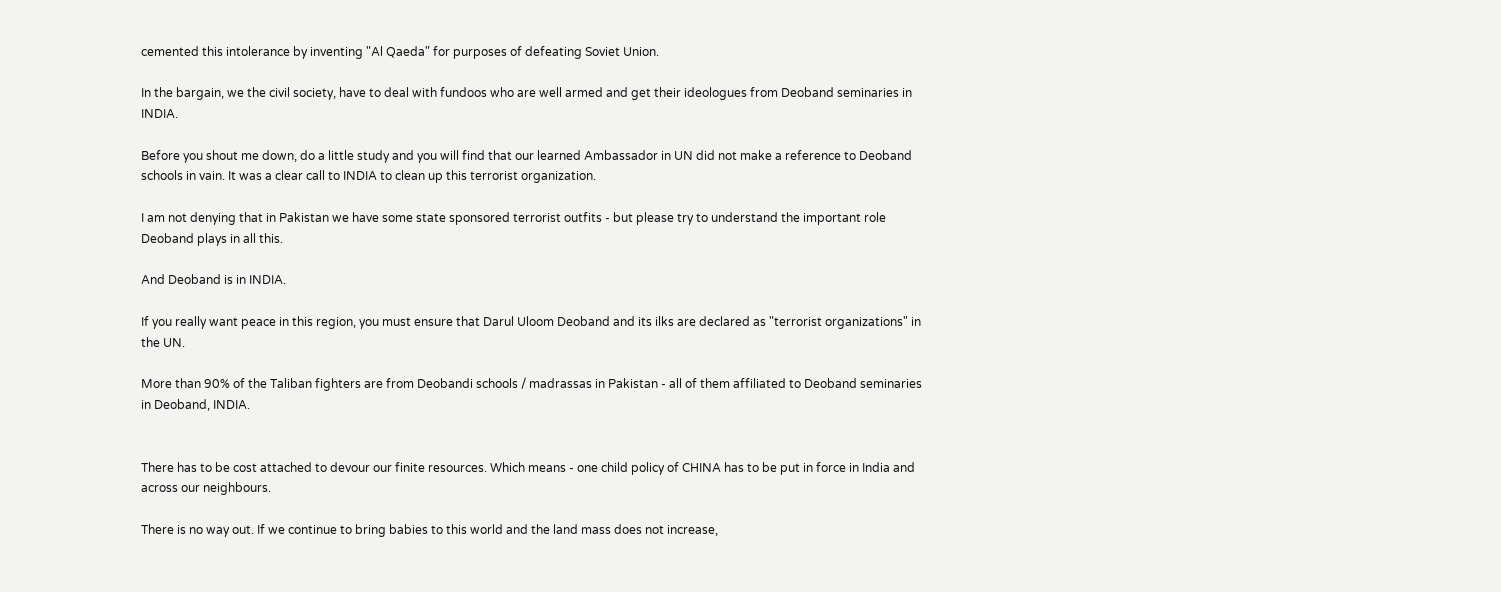cemented this intolerance by inventing "Al Qaeda" for purposes of defeating Soviet Union.

In the bargain, we the civil society, have to deal with fundoos who are well armed and get their ideologues from Deoband seminaries in INDIA.

Before you shout me down, do a little study and you will find that our learned Ambassador in UN did not make a reference to Deoband schools in vain. It was a clear call to INDIA to clean up this terrorist organization.

I am not denying that in Pakistan we have some state sponsored terrorist outfits - but please try to understand the important role Deoband plays in all this.

And Deoband is in INDIA.

If you really want peace in this region, you must ensure that Darul Uloom Deoband and its ilks are declared as "terrorist organizations" in the UN.

More than 90% of the Taliban fighters are from Deobandi schools / madrassas in Pakistan - all of them affiliated to Deoband seminaries in Deoband, INDIA.


There has to be cost attached to devour our finite resources. Which means - one child policy of CHINA has to be put in force in India and across our neighbours.

There is no way out. If we continue to bring babies to this world and the land mass does not increase,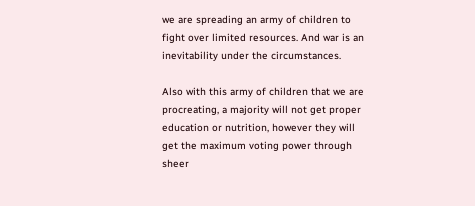we are spreading an army of children to fight over limited resources. And war is an inevitability under the circumstances.

Also with this army of children that we are procreating, a majority will not get proper education or nutrition, however they will get the maximum voting power through sheer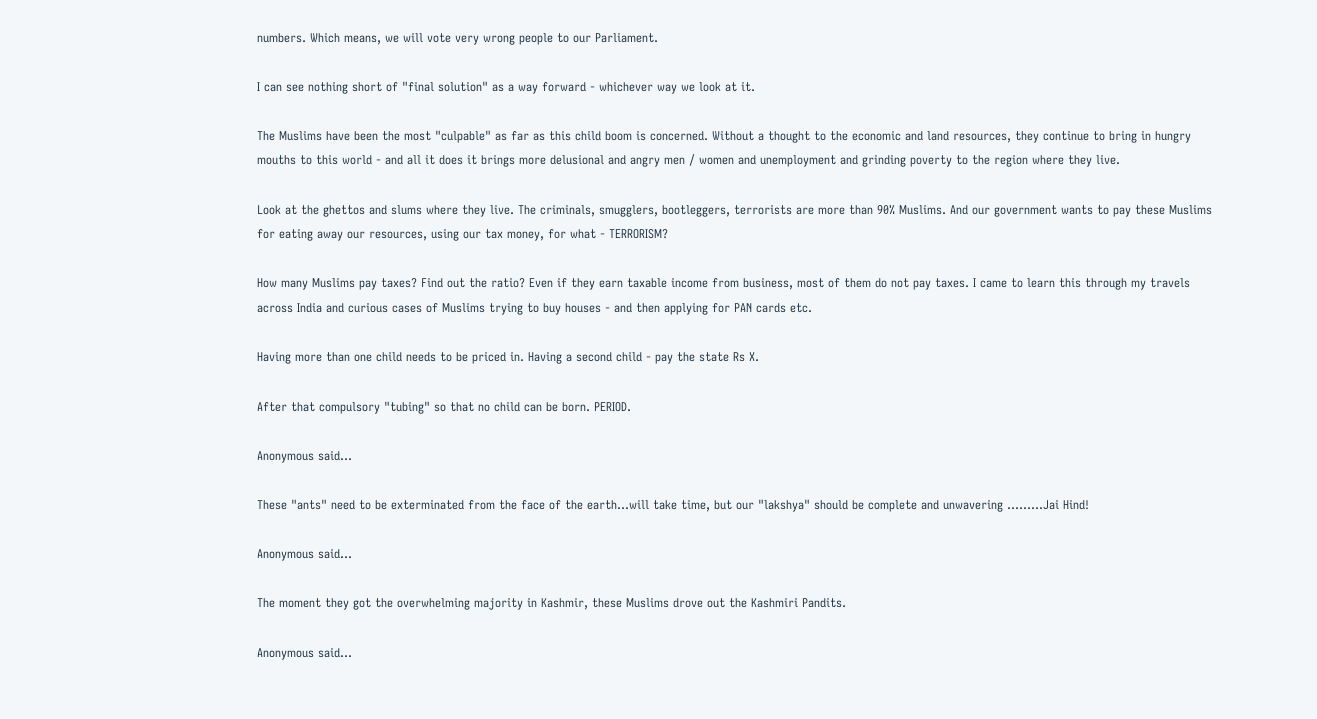numbers. Which means, we will vote very wrong people to our Parliament.

I can see nothing short of "final solution" as a way forward - whichever way we look at it.

The Muslims have been the most "culpable" as far as this child boom is concerned. Without a thought to the economic and land resources, they continue to bring in hungry mouths to this world - and all it does it brings more delusional and angry men / women and unemployment and grinding poverty to the region where they live.

Look at the ghettos and slums where they live. The criminals, smugglers, bootleggers, terrorists are more than 90% Muslims. And our government wants to pay these Muslims for eating away our resources, using our tax money, for what - TERRORISM?

How many Muslims pay taxes? Find out the ratio? Even if they earn taxable income from business, most of them do not pay taxes. I came to learn this through my travels across India and curious cases of Muslims trying to buy houses - and then applying for PAN cards etc.

Having more than one child needs to be priced in. Having a second child - pay the state Rs X.

After that compulsory "tubing" so that no child can be born. PERIOD.

Anonymous said...

These "ants" need to be exterminated from the face of the earth...will take time, but our "lakshya" should be complete and unwavering .........Jai Hind!

Anonymous said...

The moment they got the overwhelming majority in Kashmir, these Muslims drove out the Kashmiri Pandits.

Anonymous said...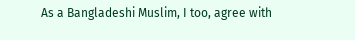As a Bangladeshi Muslim, I too, agree with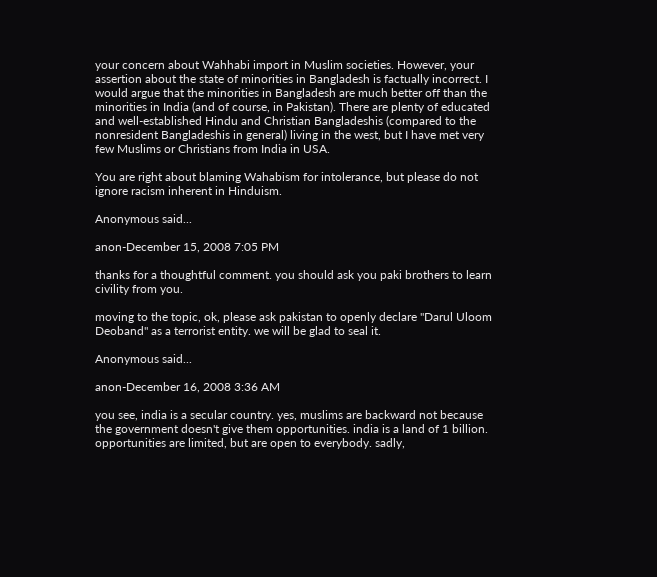your concern about Wahhabi import in Muslim societies. However, your assertion about the state of minorities in Bangladesh is factually incorrect. I would argue that the minorities in Bangladesh are much better off than the minorities in India (and of course, in Pakistan). There are plenty of educated and well-established Hindu and Christian Bangladeshis (compared to the nonresident Bangladeshis in general) living in the west, but I have met very few Muslims or Christians from India in USA.

You are right about blaming Wahabism for intolerance, but please do not ignore racism inherent in Hinduism.

Anonymous said...

anon-December 15, 2008 7:05 PM

thanks for a thoughtful comment. you should ask you paki brothers to learn civility from you.

moving to the topic, ok, please ask pakistan to openly declare "Darul Uloom Deoband" as a terrorist entity. we will be glad to seal it.

Anonymous said...

anon-December 16, 2008 3:36 AM

you see, india is a secular country. yes, muslims are backward not because the government doesn't give them opportunities. india is a land of 1 billion. opportunities are limited, but are open to everybody. sadly,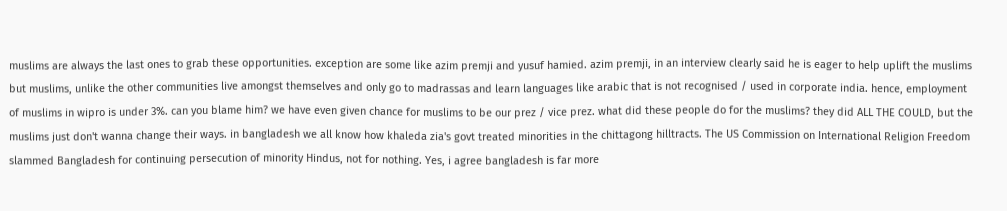muslims are always the last ones to grab these opportunities. exception are some like azim premji and yusuf hamied. azim premji, in an interview clearly said he is eager to help uplift the muslims but muslims, unlike the other communities live amongst themselves and only go to madrassas and learn languages like arabic that is not recognised / used in corporate india. hence, employment of muslims in wipro is under 3%. can you blame him? we have even given chance for muslims to be our prez / vice prez. what did these people do for the muslims? they did ALL THE COULD, but the muslims just don't wanna change their ways. in bangladesh we all know how khaleda zia's govt treated minorities in the chittagong hilltracts. The US Commission on International Religion Freedom slammed Bangladesh for continuing persecution of minority Hindus, not for nothing. Yes, i agree bangladesh is far more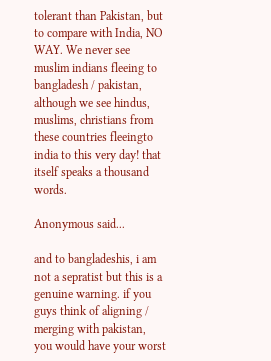tolerant than Pakistan, but to compare with India, NO WAY. We never see muslim indians fleeing to bangladesh / pakistan, although we see hindus, muslims, christians from these countries fleeingto india to this very day! that itself speaks a thousand words.

Anonymous said...

and to bangladeshis, i am not a sepratist but this is a genuine warning. if you guys think of aligning / merging with pakistan, you would have your worst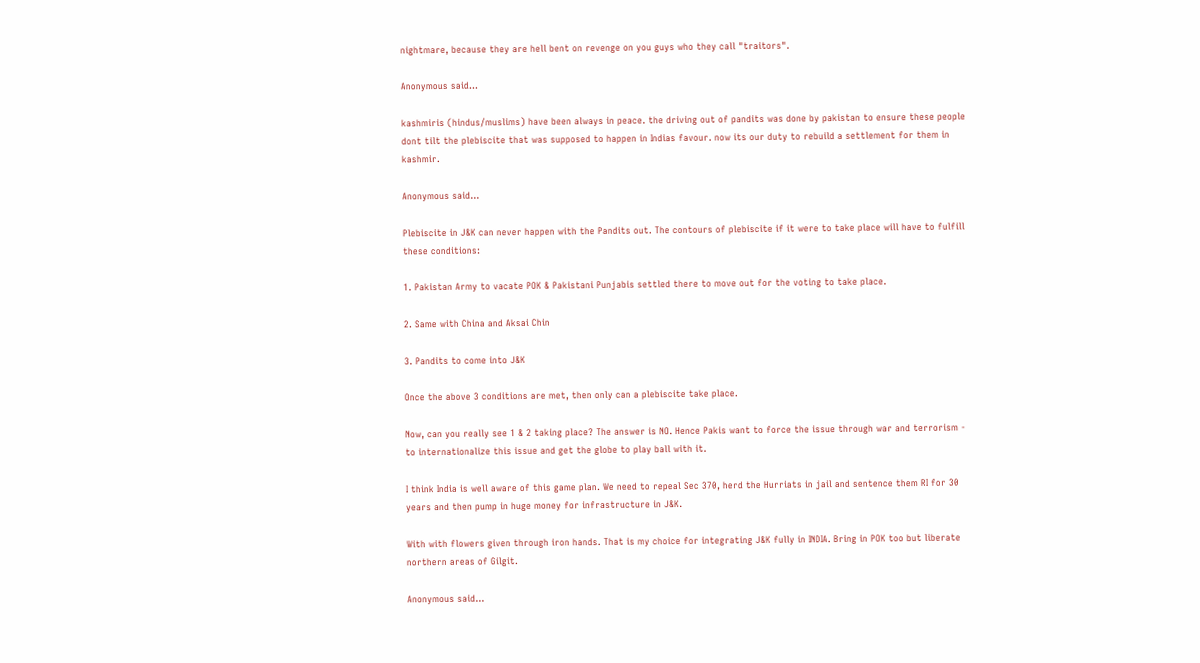nightmare, because they are hell bent on revenge on you guys who they call "traitors".

Anonymous said...

kashmiris (hindus/muslims) have been always in peace. the driving out of pandits was done by pakistan to ensure these people dont tilt the plebiscite that was supposed to happen in Indias favour. now its our duty to rebuild a settlement for them in kashmir.

Anonymous said...

Plebiscite in J&K can never happen with the Pandits out. The contours of plebiscite if it were to take place will have to fulfill these conditions:

1. Pakistan Army to vacate POK & Pakistani Punjabis settled there to move out for the voting to take place.

2. Same with China and Aksai Chin

3. Pandits to come into J&K

Once the above 3 conditions are met, then only can a plebiscite take place.

Now, can you really see 1 & 2 taking place? The answer is NO. Hence Pakis want to force the issue through war and terrorism - to internationalize this issue and get the globe to play ball with it.

I think India is well aware of this game plan. We need to repeal Sec 370, herd the Hurriats in jail and sentence them RI for 30 years and then pump in huge money for infrastructure in J&K.

With with flowers given through iron hands. That is my choice for integrating J&K fully in INDIA. Bring in POK too but liberate northern areas of Gilgit.

Anonymous said...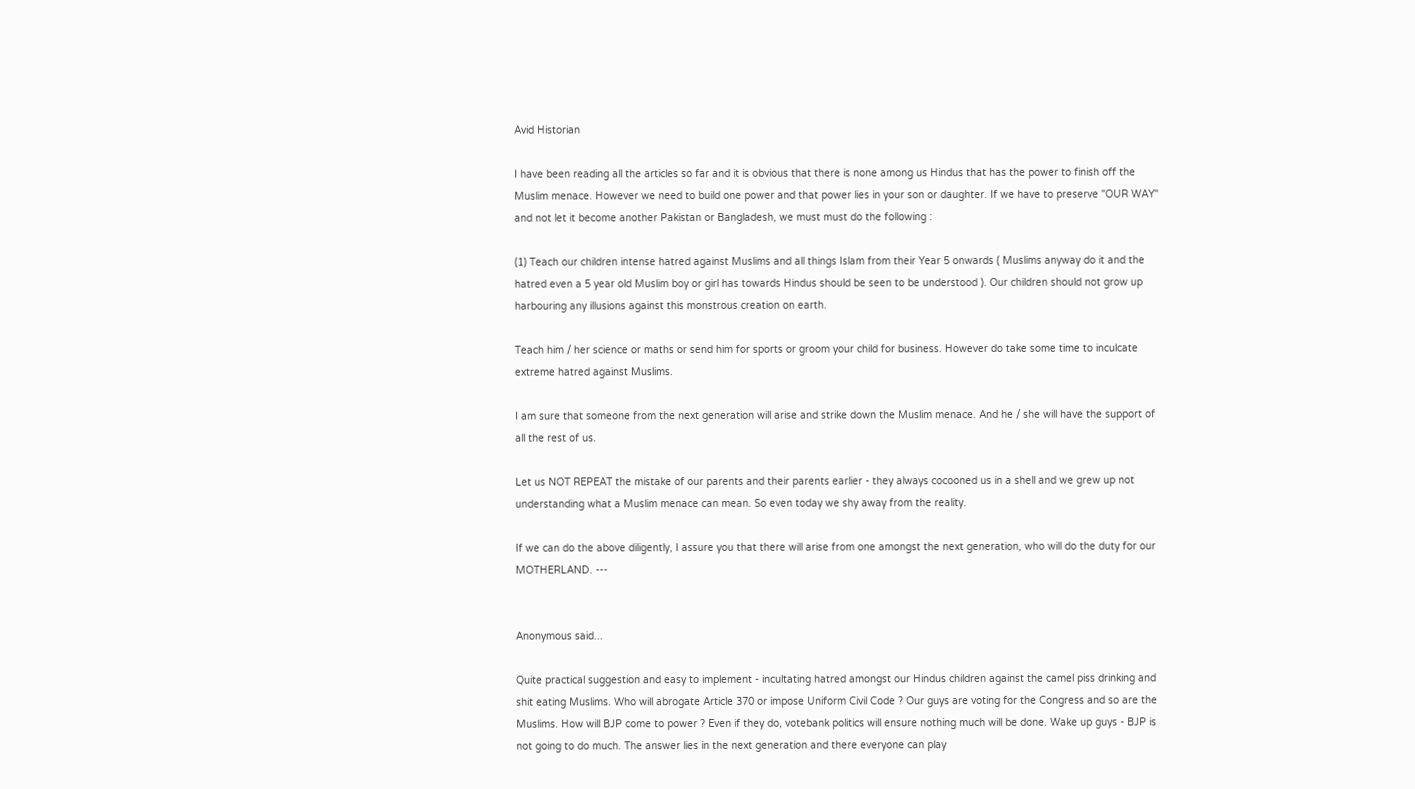Avid Historian

I have been reading all the articles so far and it is obvious that there is none among us Hindus that has the power to finish off the Muslim menace. However we need to build one power and that power lies in your son or daughter. If we have to preserve "OUR WAY" and not let it become another Pakistan or Bangladesh, we must must do the following :

(1) Teach our children intense hatred against Muslims and all things Islam from their Year 5 onwards ( Muslims anyway do it and the hatred even a 5 year old Muslim boy or girl has towards Hindus should be seen to be understood ). Our children should not grow up harbouring any illusions against this monstrous creation on earth.

Teach him / her science or maths or send him for sports or groom your child for business. However do take some time to inculcate extreme hatred against Muslims.

I am sure that someone from the next generation will arise and strike down the Muslim menace. And he / she will have the support of all the rest of us.

Let us NOT REPEAT the mistake of our parents and their parents earlier - they always cocooned us in a shell and we grew up not understanding what a Muslim menace can mean. So even today we shy away from the reality.

If we can do the above diligently, I assure you that there will arise from one amongst the next generation, who will do the duty for our MOTHERLAND. ---


Anonymous said...

Quite practical suggestion and easy to implement - incultating hatred amongst our Hindus children against the camel piss drinking and shit eating Muslims. Who will abrogate Article 370 or impose Uniform Civil Code ? Our guys are voting for the Congress and so are the Muslims. How will BJP come to power ? Even if they do, votebank politics will ensure nothing much will be done. Wake up guys - BJP is not going to do much. The answer lies in the next generation and there everyone can play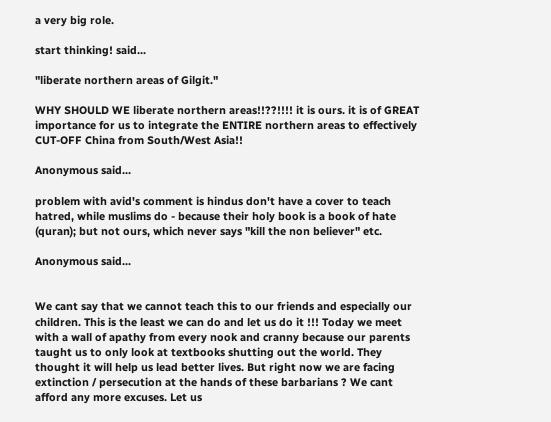a very big role.

start thinking! said...

"liberate northern areas of Gilgit."

WHY SHOULD WE liberate northern areas!!??!!!! it is ours. it is of GREAT importance for us to integrate the ENTIRE northern areas to effectively CUT-OFF China from South/West Asia!!

Anonymous said...

problem with avid's comment is hindus don't have a cover to teach hatred, while muslims do - because their holy book is a book of hate (quran); but not ours, which never says "kill the non believer" etc.

Anonymous said...


We cant say that we cannot teach this to our friends and especially our children. This is the least we can do and let us do it !!! Today we meet with a wall of apathy from every nook and cranny because our parents taught us to only look at textbooks shutting out the world. They thought it will help us lead better lives. But right now we are facing extinction / persecution at the hands of these barbarians ? We cant afford any more excuses. Let us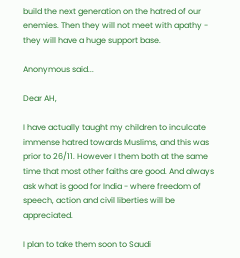build the next generation on the hatred of our enemies. Then they will not meet with apathy - they will have a huge support base.

Anonymous said...

Dear AH,

I have actually taught my children to inculcate immense hatred towards Muslims, and this was prior to 26/11. However I them both at the same time that most other faiths are good. And always ask what is good for India - where freedom of speech, action and civil liberties will be appreciated.

I plan to take them soon to Saudi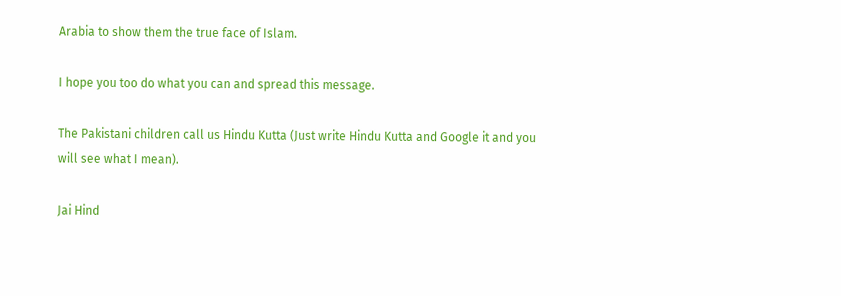Arabia to show them the true face of Islam.

I hope you too do what you can and spread this message.

The Pakistani children call us Hindu Kutta (Just write Hindu Kutta and Google it and you will see what I mean).

Jai Hind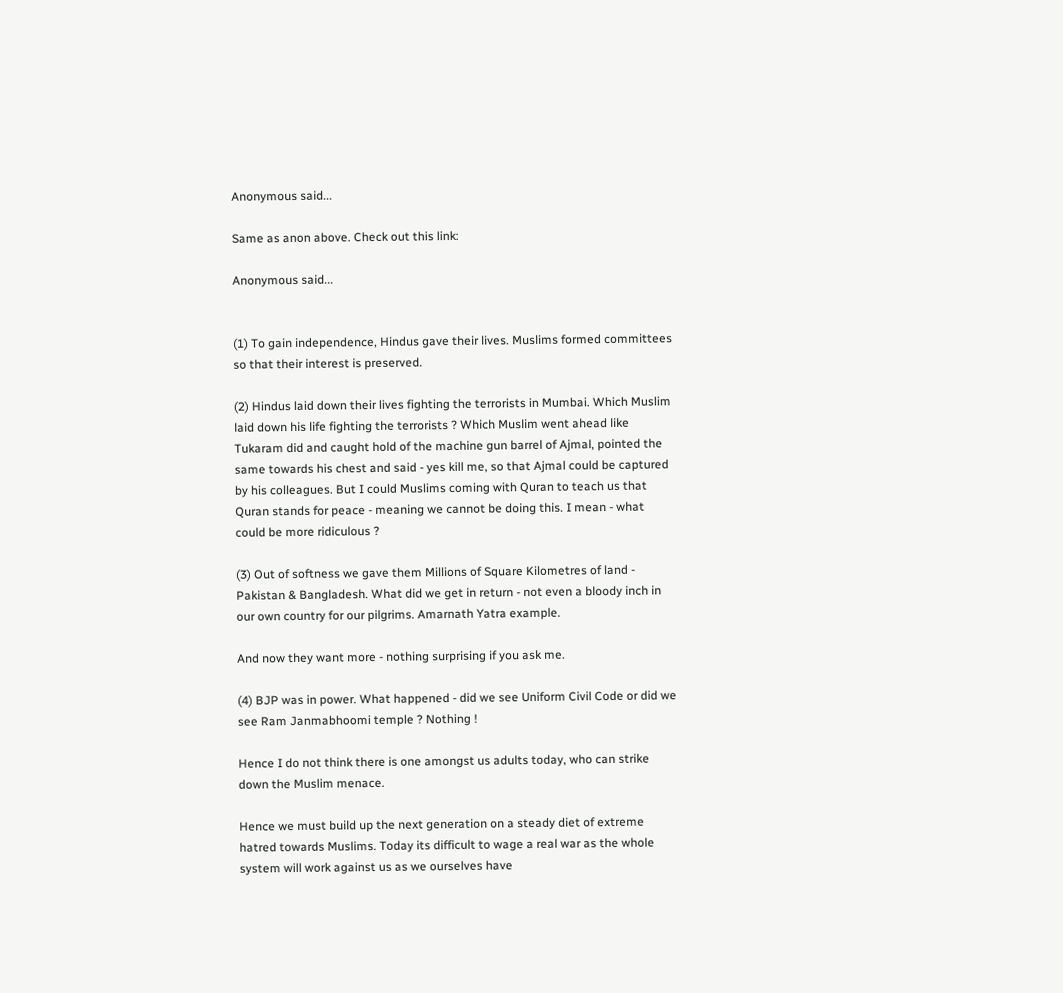Anonymous said...

Same as anon above. Check out this link:

Anonymous said...


(1) To gain independence, Hindus gave their lives. Muslims formed committees so that their interest is preserved.

(2) Hindus laid down their lives fighting the terrorists in Mumbai. Which Muslim laid down his life fighting the terrorists ? Which Muslim went ahead like Tukaram did and caught hold of the machine gun barrel of Ajmal, pointed the same towards his chest and said - yes kill me, so that Ajmal could be captured by his colleagues. But I could Muslims coming with Quran to teach us that Quran stands for peace - meaning we cannot be doing this. I mean - what could be more ridiculous ?

(3) Out of softness we gave them Millions of Square Kilometres of land - Pakistan & Bangladesh. What did we get in return - not even a bloody inch in our own country for our pilgrims. Amarnath Yatra example.

And now they want more - nothing surprising if you ask me.

(4) BJP was in power. What happened - did we see Uniform Civil Code or did we see Ram Janmabhoomi temple ? Nothing !

Hence I do not think there is one amongst us adults today, who can strike down the Muslim menace.

Hence we must build up the next generation on a steady diet of extreme hatred towards Muslims. Today its difficult to wage a real war as the whole system will work against us as we ourselves have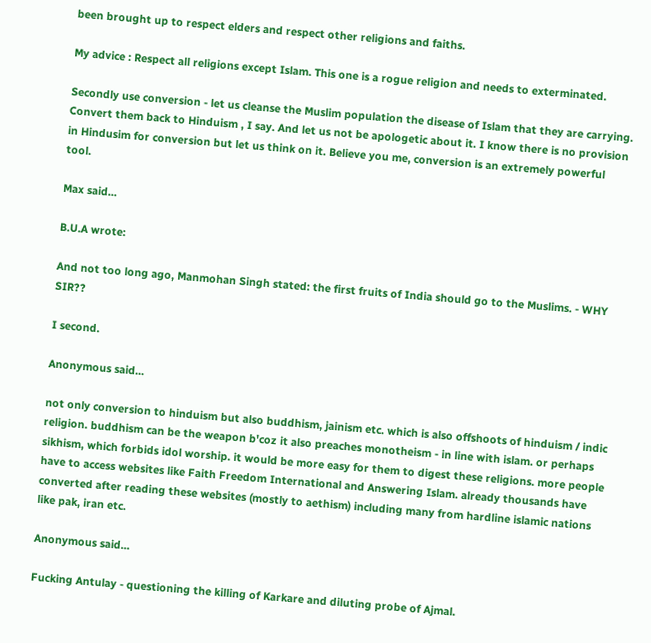been brought up to respect elders and respect other religions and faiths.

My advice : Respect all religions except Islam. This one is a rogue religion and needs to exterminated.

Secondly use conversion - let us cleanse the Muslim population the disease of Islam that they are carrying. Convert them back to Hinduism , I say. And let us not be apologetic about it. I know there is no provision in Hindusim for conversion but let us think on it. Believe you me, conversion is an extremely powerful tool.

Max said...

B.U.A wrote:

And not too long ago, Manmohan Singh stated: the first fruits of India should go to the Muslims. - WHY SIR??

I second.

Anonymous said...

not only conversion to hinduism but also buddhism, jainism etc. which is also offshoots of hinduism / indic religion. buddhism can be the weapon b'coz it also preaches monotheism - in line with islam. or perhaps sikhism, which forbids idol worship. it would be more easy for them to digest these religions. more people have to access websites like Faith Freedom International and Answering Islam. already thousands have converted after reading these websites (mostly to aethism) including many from hardline islamic nations like pak, iran etc.

Anonymous said...

Fucking Antulay - questioning the killing of Karkare and diluting probe of Ajmal.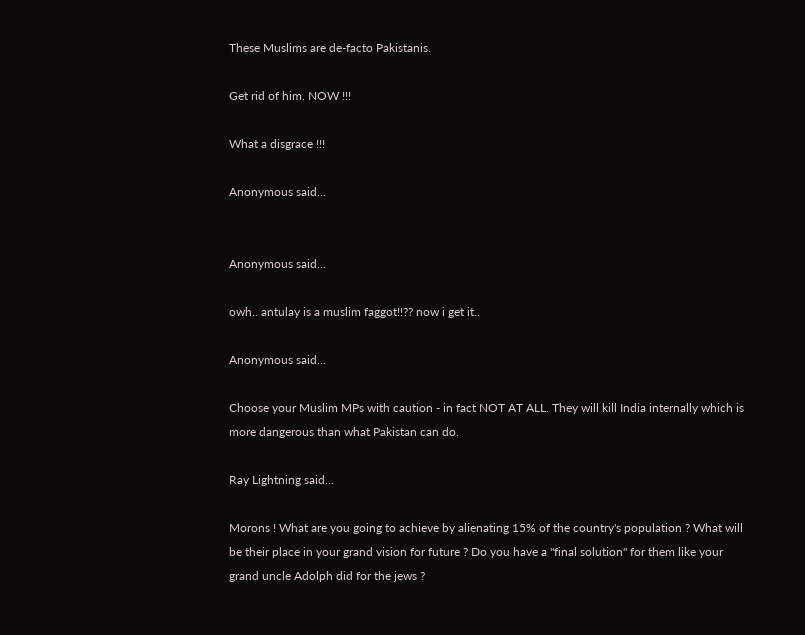These Muslims are de-facto Pakistanis.

Get rid of him. NOW !!!

What a disgrace !!!

Anonymous said...


Anonymous said...

owh.. antulay is a muslim faggot!!?? now i get it..

Anonymous said...

Choose your Muslim MPs with caution - in fact NOT AT ALL. They will kill India internally which is more dangerous than what Pakistan can do.

Ray Lightning said...

Morons ! What are you going to achieve by alienating 15% of the country's population ? What will be their place in your grand vision for future ? Do you have a "final solution" for them like your grand uncle Adolph did for the jews ?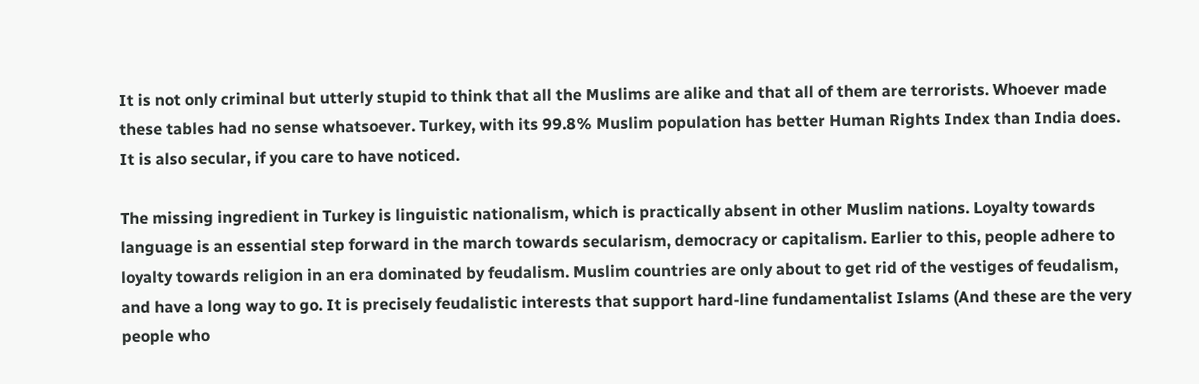It is not only criminal but utterly stupid to think that all the Muslims are alike and that all of them are terrorists. Whoever made these tables had no sense whatsoever. Turkey, with its 99.8% Muslim population has better Human Rights Index than India does. It is also secular, if you care to have noticed.

The missing ingredient in Turkey is linguistic nationalism, which is practically absent in other Muslim nations. Loyalty towards language is an essential step forward in the march towards secularism, democracy or capitalism. Earlier to this, people adhere to loyalty towards religion in an era dominated by feudalism. Muslim countries are only about to get rid of the vestiges of feudalism, and have a long way to go. It is precisely feudalistic interests that support hard-line fundamentalist Islams (And these are the very people who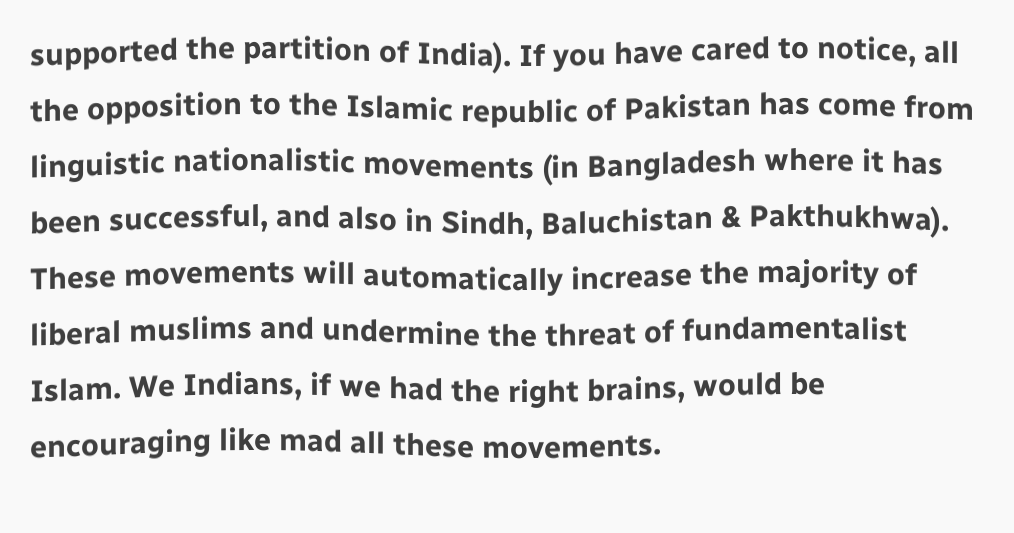supported the partition of India). If you have cared to notice, all the opposition to the Islamic republic of Pakistan has come from linguistic nationalistic movements (in Bangladesh where it has been successful, and also in Sindh, Baluchistan & Pakthukhwa). These movements will automatically increase the majority of liberal muslims and undermine the threat of fundamentalist Islam. We Indians, if we had the right brains, would be encouraging like mad all these movements.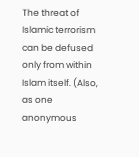The threat of Islamic terrorism can be defused only from within Islam itself. (Also, as one anonymous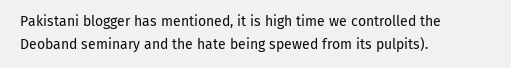Pakistani blogger has mentioned, it is high time we controlled the Deoband seminary and the hate being spewed from its pulpits).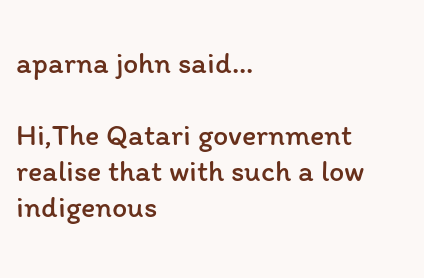aparna john said...

Hi,The Qatari government realise that with such a low indigenous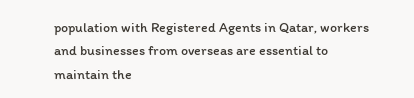population with Registered Agents in Qatar, workers and businesses from overseas are essential to maintain the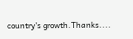country's growth.Thanks....